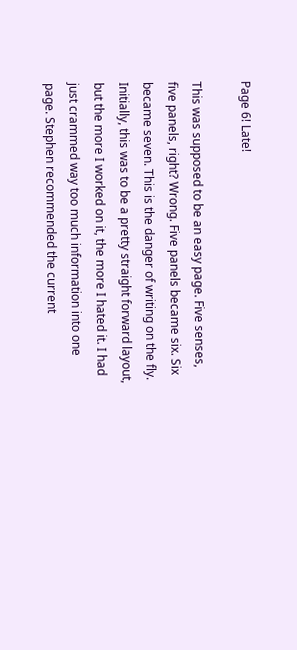Page 6! Late!

This was supposed to be an easy page. Five senses, five panels, right? Wrong. Five panels became six. Six became seven. This is the danger of writing on the fly. Initially, this was to be a pretty straight forward layout, but the more I worked on it, the more I hated it. I had just crammed way too much information into one page. Stephen recommended the current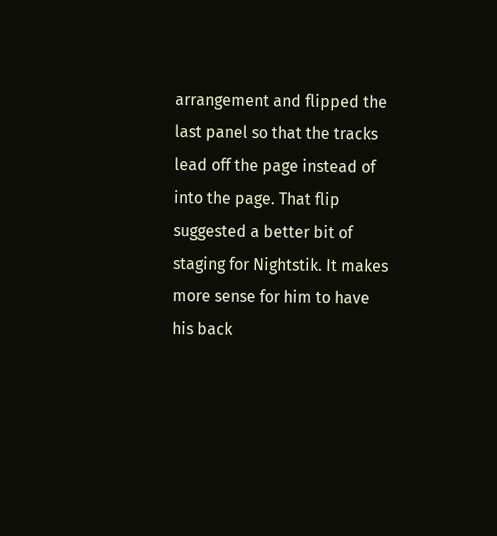arrangement and flipped the last panel so that the tracks lead off the page instead of into the page. That flip suggested a better bit of staging for Nightstik. It makes more sense for him to have his back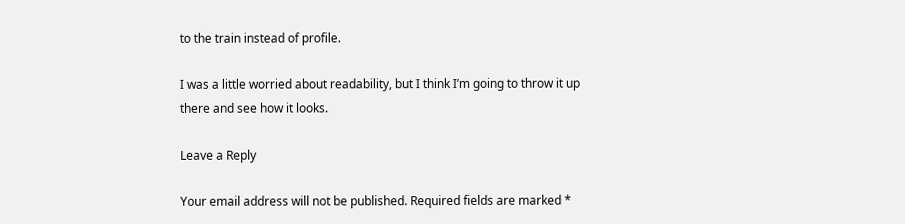to the train instead of profile.

I was a little worried about readability, but I think I’m going to throw it up there and see how it looks.

Leave a Reply

Your email address will not be published. Required fields are marked *